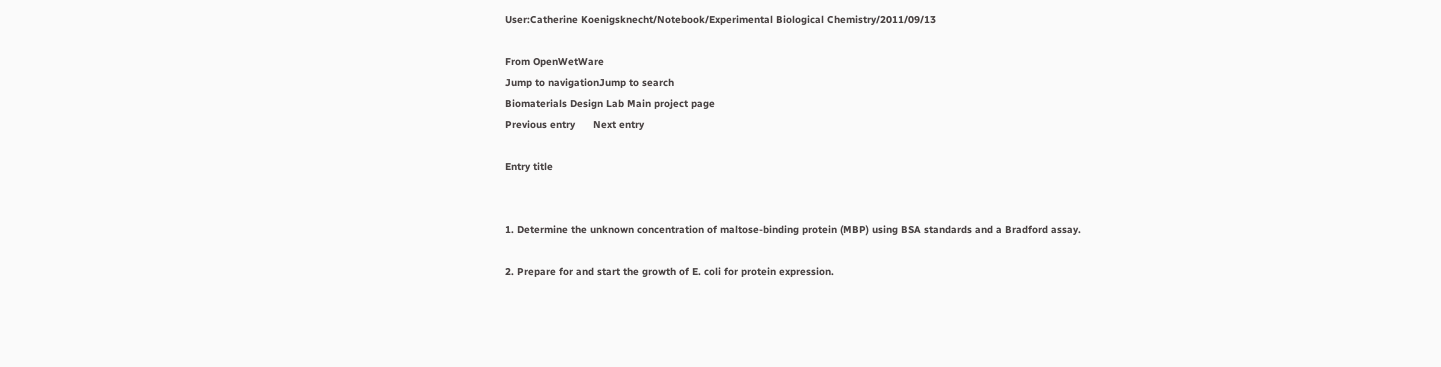User:Catherine Koenigsknecht/Notebook/Experimental Biological Chemistry/2011/09/13

From OpenWetWare
Jump to navigationJump to search
Biomaterials Design Lab Main project page
Previous entry      Next entry

Entry title


1. Determine the unknown concentration of maltose-binding protein (MBP) using BSA standards and a Bradford assay.

2. Prepare for and start the growth of E. coli for protein expression.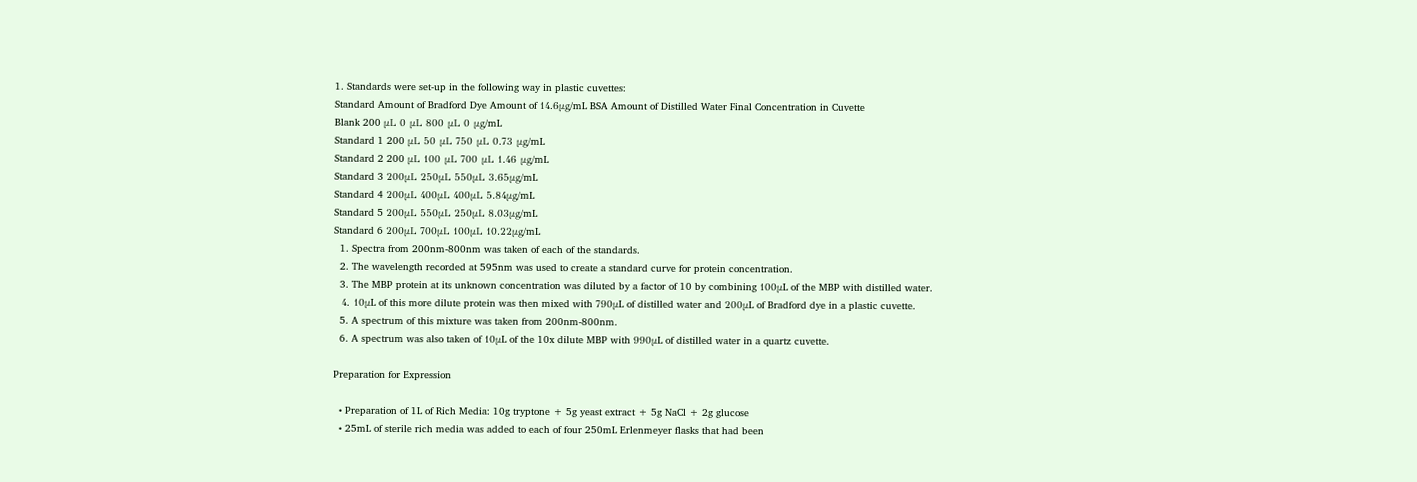1. Standards were set-up in the following way in plastic cuvettes:
Standard Amount of Bradford Dye Amount of 14.6μg/mL BSA Amount of Distilled Water Final Concentration in Cuvette
Blank 200 μL 0 μL 800 μL 0 μg/mL
Standard 1 200 μL 50 μL 750 μL 0.73 μg/mL
Standard 2 200 μL 100 μL 700 μL 1.46 μg/mL
Standard 3 200μL 250μL 550μL 3.65μg/mL
Standard 4 200μL 400μL 400μL 5.84μg/mL
Standard 5 200μL 550μL 250μL 8.03μg/mL
Standard 6 200μL 700μL 100μL 10.22μg/mL
  1. Spectra from 200nm-800nm was taken of each of the standards.
  2. The wavelength recorded at 595nm was used to create a standard curve for protein concentration.
  3. The MBP protein at its unknown concentration was diluted by a factor of 10 by combining 100μL of the MBP with distilled water.
  4. 10μL of this more dilute protein was then mixed with 790μL of distilled water and 200μL of Bradford dye in a plastic cuvette.
  5. A spectrum of this mixture was taken from 200nm-800nm.
  6. A spectrum was also taken of 10μL of the 10x dilute MBP with 990μL of distilled water in a quartz cuvette.

Preparation for Expression

  • Preparation of 1L of Rich Media: 10g tryptone + 5g yeast extract + 5g NaCl + 2g glucose
  • 25mL of sterile rich media was added to each of four 250mL Erlenmeyer flasks that had been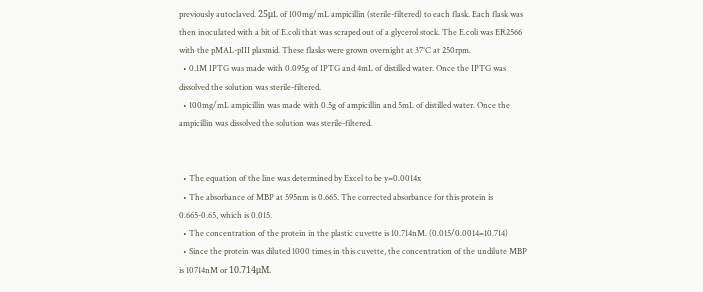previously autoclaved. 25μL of 100mg/mL ampicillin (sterile-filtered) to each flask. Each flask was then inoculated with a bit of E.coli that was scraped out of a glycerol stock. The E.coli was ER2566 with the pMAL-pIII plasmid. These flasks were grown overnight at 37°C at 250rpm.
  • 0.1M IPTG was made with 0.095g of IPTG and 4mL of distilled water. Once the IPTG was dissolved the solution was sterile-filtered.
  • 100mg/mL ampicillin was made with 0.5g of ampicillin and 5mL of distilled water. Once the ampicillin was dissolved the solution was sterile-filtered.


  • The equation of the line was determined by Excel to be y=0.0014x
  • The absorbance of MBP at 595nm is 0.665. The corrected absorbance for this protein is 0.665-0.65, which is 0.015.
  • The concentration of the protein in the plastic cuvette is 10.714nM. (0.015/0.0014=10.714)
  • Since the protein was diluted 1000 times in this cuvette, the concentration of the undilute MBP is 10714nM or 10.714μM.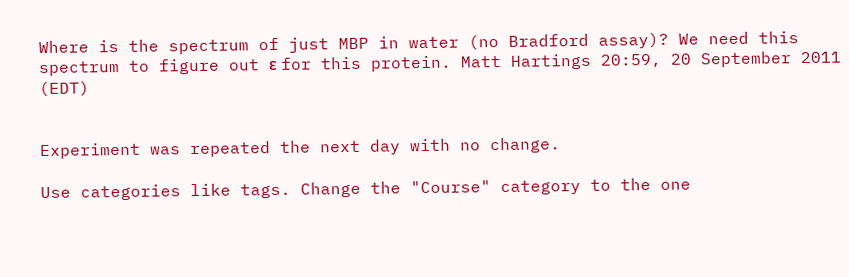Where is the spectrum of just MBP in water (no Bradford assay)? We need this spectrum to figure out ε for this protein. Matt Hartings 20:59, 20 September 2011 (EDT)


Experiment was repeated the next day with no change.

Use categories like tags. Change the "Course" category to the one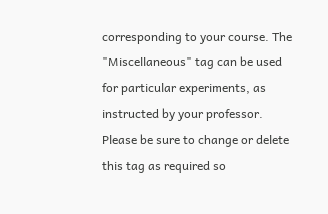corresponding to your course. The "Miscellaneous" tag can be used for particular experiments, as instructed by your professor. Please be sure to change or delete this tag as required so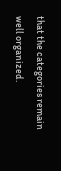that the categories remain well organized.